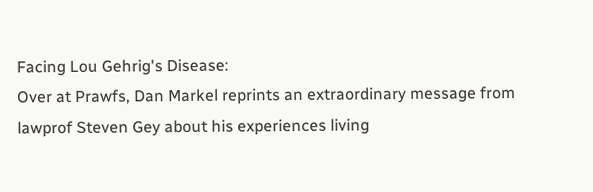Facing Lou Gehrig's Disease:
Over at Prawfs, Dan Markel reprints an extraordinary message from lawprof Steven Gey about his experiences living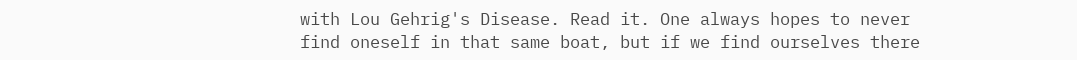with Lou Gehrig's Disease. Read it. One always hopes to never find oneself in that same boat, but if we find ourselves there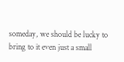someday, we should be lucky to bring to it even just a small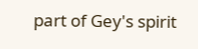part of Gey's spirit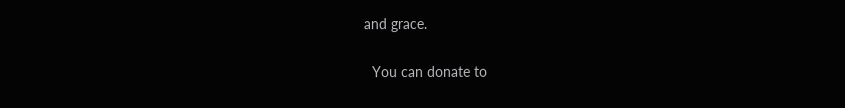and grace.

  You can donate to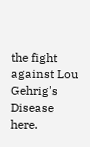the fight against Lou Gehrig's Disease here.